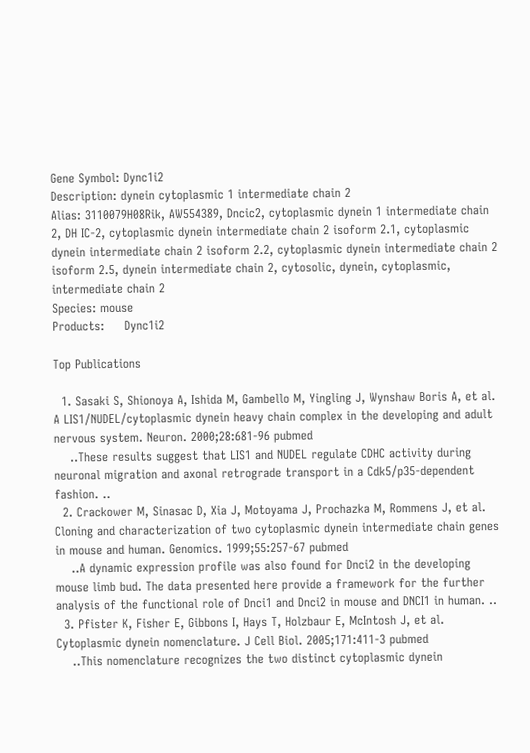Gene Symbol: Dync1i2
Description: dynein cytoplasmic 1 intermediate chain 2
Alias: 3110079H08Rik, AW554389, Dncic2, cytoplasmic dynein 1 intermediate chain 2, DH IC-2, cytoplasmic dynein intermediate chain 2 isoform 2.1, cytoplasmic dynein intermediate chain 2 isoform 2.2, cytoplasmic dynein intermediate chain 2 isoform 2.5, dynein intermediate chain 2, cytosolic, dynein, cytoplasmic, intermediate chain 2
Species: mouse
Products:     Dync1i2

Top Publications

  1. Sasaki S, Shionoya A, Ishida M, Gambello M, Yingling J, Wynshaw Boris A, et al. A LIS1/NUDEL/cytoplasmic dynein heavy chain complex in the developing and adult nervous system. Neuron. 2000;28:681-96 pubmed
    ..These results suggest that LIS1 and NUDEL regulate CDHC activity during neuronal migration and axonal retrograde transport in a Cdk5/p35-dependent fashion. ..
  2. Crackower M, Sinasac D, Xia J, Motoyama J, Prochazka M, Rommens J, et al. Cloning and characterization of two cytoplasmic dynein intermediate chain genes in mouse and human. Genomics. 1999;55:257-67 pubmed
    ..A dynamic expression profile was also found for Dnci2 in the developing mouse limb bud. The data presented here provide a framework for the further analysis of the functional role of Dnci1 and Dnci2 in mouse and DNCI1 in human. ..
  3. Pfister K, Fisher E, Gibbons I, Hays T, Holzbaur E, McIntosh J, et al. Cytoplasmic dynein nomenclature. J Cell Biol. 2005;171:411-3 pubmed
    ..This nomenclature recognizes the two distinct cytoplasmic dynein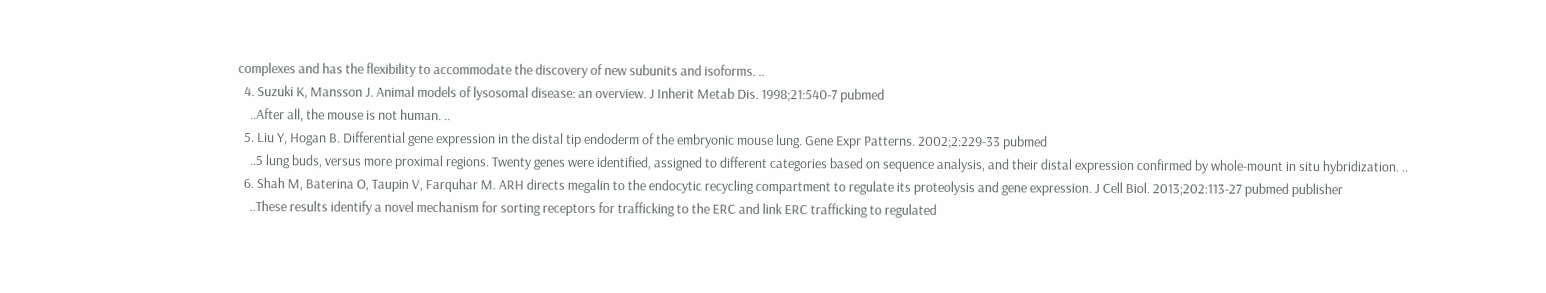complexes and has the flexibility to accommodate the discovery of new subunits and isoforms. ..
  4. Suzuki K, Mansson J. Animal models of lysosomal disease: an overview. J Inherit Metab Dis. 1998;21:540-7 pubmed
    ..After all, the mouse is not human. ..
  5. Liu Y, Hogan B. Differential gene expression in the distal tip endoderm of the embryonic mouse lung. Gene Expr Patterns. 2002;2:229-33 pubmed
    ..5 lung buds, versus more proximal regions. Twenty genes were identified, assigned to different categories based on sequence analysis, and their distal expression confirmed by whole-mount in situ hybridization. ..
  6. Shah M, Baterina O, Taupin V, Farquhar M. ARH directs megalin to the endocytic recycling compartment to regulate its proteolysis and gene expression. J Cell Biol. 2013;202:113-27 pubmed publisher
    ..These results identify a novel mechanism for sorting receptors for trafficking to the ERC and link ERC trafficking to regulated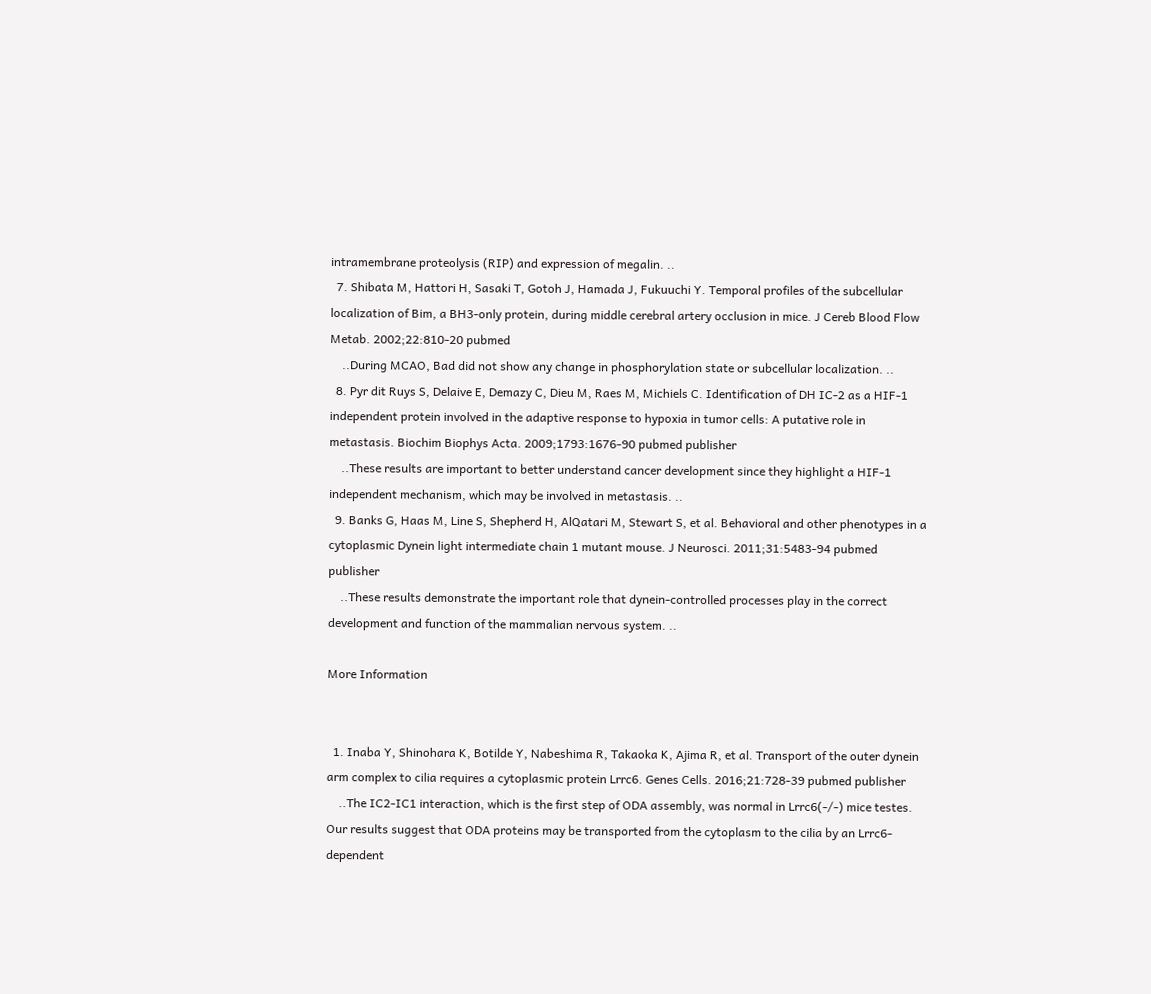intramembrane proteolysis (RIP) and expression of megalin. ..
  7. Shibata M, Hattori H, Sasaki T, Gotoh J, Hamada J, Fukuuchi Y. Temporal profiles of the subcellular localization of Bim, a BH3-only protein, during middle cerebral artery occlusion in mice. J Cereb Blood Flow Metab. 2002;22:810-20 pubmed
    ..During MCAO, Bad did not show any change in phosphorylation state or subcellular localization. ..
  8. Pyr dit Ruys S, Delaive E, Demazy C, Dieu M, Raes M, Michiels C. Identification of DH IC-2 as a HIF-1 independent protein involved in the adaptive response to hypoxia in tumor cells: A putative role in metastasis. Biochim Biophys Acta. 2009;1793:1676-90 pubmed publisher
    ..These results are important to better understand cancer development since they highlight a HIF-1 independent mechanism, which may be involved in metastasis. ..
  9. Banks G, Haas M, Line S, Shepherd H, AlQatari M, Stewart S, et al. Behavioral and other phenotypes in a cytoplasmic Dynein light intermediate chain 1 mutant mouse. J Neurosci. 2011;31:5483-94 pubmed publisher
    ..These results demonstrate the important role that dynein-controlled processes play in the correct development and function of the mammalian nervous system. ..

More Information


  1. Inaba Y, Shinohara K, Botilde Y, Nabeshima R, Takaoka K, Ajima R, et al. Transport of the outer dynein arm complex to cilia requires a cytoplasmic protein Lrrc6. Genes Cells. 2016;21:728-39 pubmed publisher
    ..The IC2-IC1 interaction, which is the first step of ODA assembly, was normal in Lrrc6(-/-) mice testes. Our results suggest that ODA proteins may be transported from the cytoplasm to the cilia by an Lrrc6-dependent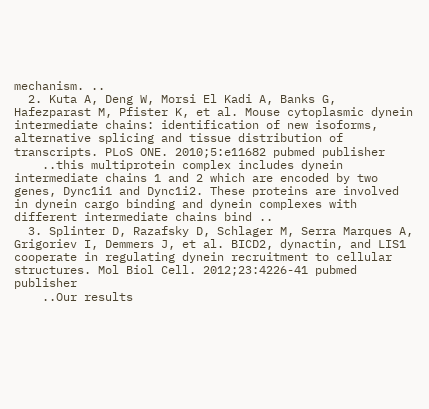mechanism. ..
  2. Kuta A, Deng W, Morsi El Kadi A, Banks G, Hafezparast M, Pfister K, et al. Mouse cytoplasmic dynein intermediate chains: identification of new isoforms, alternative splicing and tissue distribution of transcripts. PLoS ONE. 2010;5:e11682 pubmed publisher
    ..this multiprotein complex includes dynein intermediate chains 1 and 2 which are encoded by two genes, Dync1i1 and Dync1i2. These proteins are involved in dynein cargo binding and dynein complexes with different intermediate chains bind ..
  3. Splinter D, Razafsky D, Schlager M, Serra Marques A, Grigoriev I, Demmers J, et al. BICD2, dynactin, and LIS1 cooperate in regulating dynein recruitment to cellular structures. Mol Biol Cell. 2012;23:4226-41 pubmed publisher
    ..Our results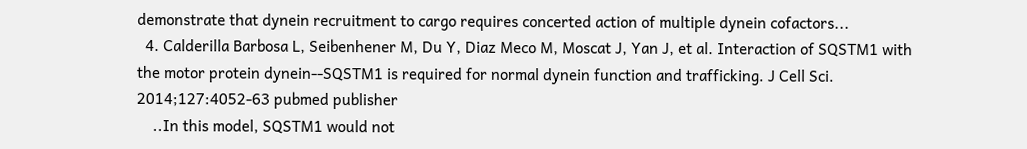demonstrate that dynein recruitment to cargo requires concerted action of multiple dynein cofactors...
  4. Calderilla Barbosa L, Seibenhener M, Du Y, Diaz Meco M, Moscat J, Yan J, et al. Interaction of SQSTM1 with the motor protein dynein--SQSTM1 is required for normal dynein function and trafficking. J Cell Sci. 2014;127:4052-63 pubmed publisher
    ..In this model, SQSTM1 would not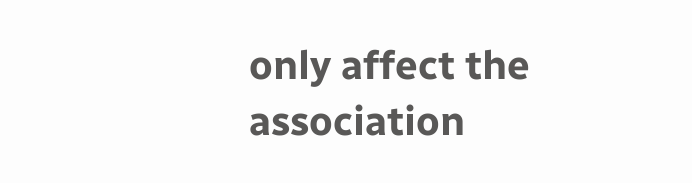only affect the association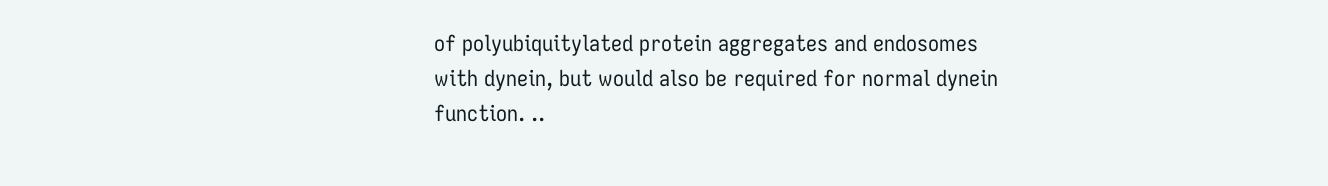of polyubiquitylated protein aggregates and endosomes with dynein, but would also be required for normal dynein function. ..